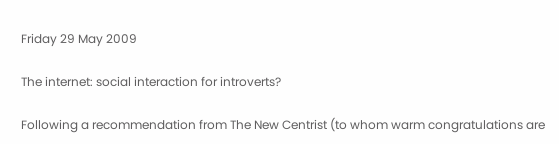Friday 29 May 2009

The internet: social interaction for introverts?

Following a recommendation from The New Centrist (to whom warm congratulations are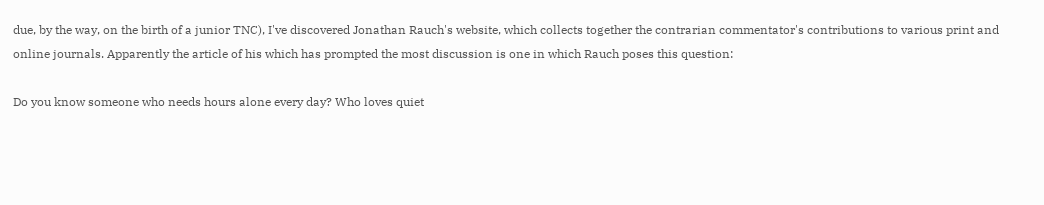due, by the way, on the birth of a junior TNC), I've discovered Jonathan Rauch's website, which collects together the contrarian commentator's contributions to various print and online journals. Apparently the article of his which has prompted the most discussion is one in which Rauch poses this question:

Do you know someone who needs hours alone every day? Who loves quiet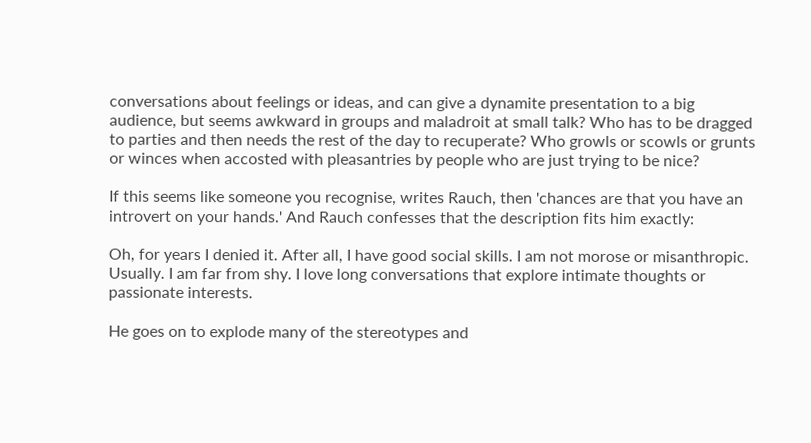conversations about feelings or ideas, and can give a dynamite presentation to a big audience, but seems awkward in groups and maladroit at small talk? Who has to be dragged to parties and then needs the rest of the day to recuperate? Who growls or scowls or grunts or winces when accosted with pleasantries by people who are just trying to be nice?

If this seems like someone you recognise, writes Rauch, then 'chances are that you have an introvert on your hands.' And Rauch confesses that the description fits him exactly:

Oh, for years I denied it. After all, I have good social skills. I am not morose or misanthropic. Usually. I am far from shy. I love long conversations that explore intimate thoughts or passionate interests.

He goes on to explode many of the stereotypes and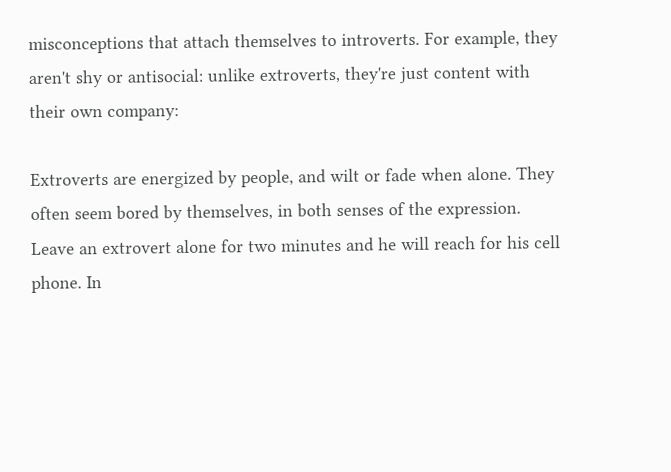misconceptions that attach themselves to introverts. For example, they aren't shy or antisocial: unlike extroverts, they're just content with their own company:

Extroverts are energized by people, and wilt or fade when alone. They often seem bored by themselves, in both senses of the expression. Leave an extrovert alone for two minutes and he will reach for his cell phone. In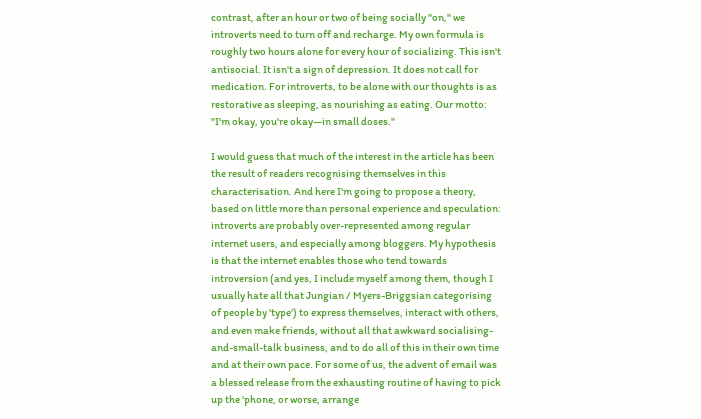contrast, after an hour or two of being socially "on," we introverts need to turn off and recharge. My own formula is roughly two hours alone for every hour of socializing. This isn't antisocial. It isn't a sign of depression. It does not call for medication. For introverts, to be alone with our thoughts is as restorative as sleeping, as nourishing as eating. Our motto: "I'm okay, you're okay—in small doses."

I would guess that much of the interest in the article has been the result of readers recognising themselves in this characterisation. And here I'm going to propose a theory, based on little more than personal experience and speculation: introverts are probably over-represented among regular internet users, and especially among bloggers. My hypothesis is that the internet enables those who tend towards introversion (and yes, I include myself among them, though I usually hate all that Jungian / Myers-Briggsian categorising of people by 'type') to express themselves, interact with others, and even make friends, without all that awkward socialising-and-small-talk business, and to do all of this in their own time and at their own pace. For some of us, the advent of email was a blessed release from the exhausting routine of having to pick up the 'phone, or worse, arrange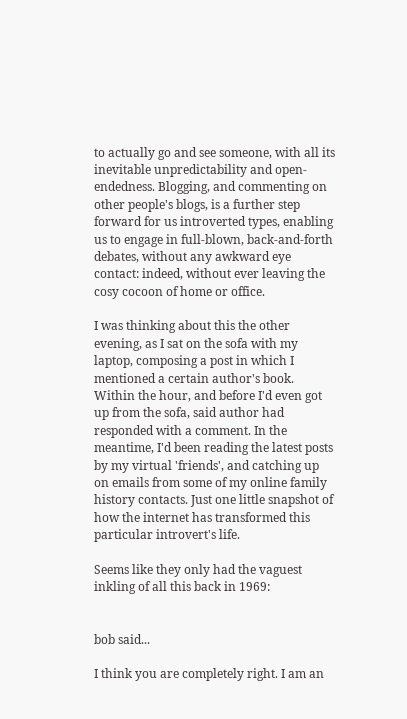to actually go and see someone, with all its inevitable unpredictability and open-endedness. Blogging, and commenting on other people's blogs, is a further step forward for us introverted types, enabling us to engage in full-blown, back-and-forth debates, without any awkward eye contact: indeed, without ever leaving the cosy cocoon of home or office.

I was thinking about this the other evening, as I sat on the sofa with my laptop, composing a post in which I mentioned a certain author's book. Within the hour, and before I'd even got up from the sofa, said author had responded with a comment. In the meantime, I'd been reading the latest posts by my virtual 'friends', and catching up on emails from some of my online family history contacts. Just one little snapshot of how the internet has transformed this particular introvert's life.

Seems like they only had the vaguest inkling of all this back in 1969:


bob said...

I think you are completely right. I am an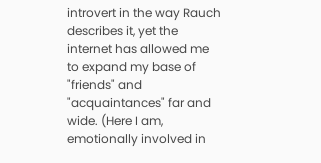introvert in the way Rauch describes it, yet the internet has allowed me to expand my base of "friends" and "acquaintances" far and wide. (Here I am, emotionally involved in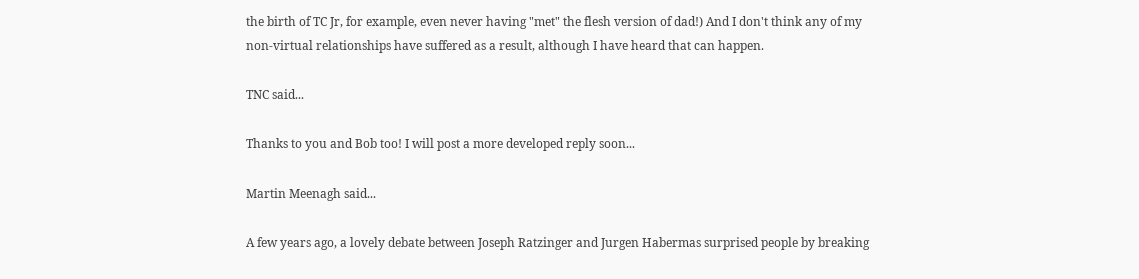the birth of TC Jr, for example, even never having "met" the flesh version of dad!) And I don't think any of my non-virtual relationships have suffered as a result, although I have heard that can happen.

TNC said...

Thanks to you and Bob too! I will post a more developed reply soon...

Martin Meenagh said...

A few years ago, a lovely debate between Joseph Ratzinger and Jurgen Habermas surprised people by breaking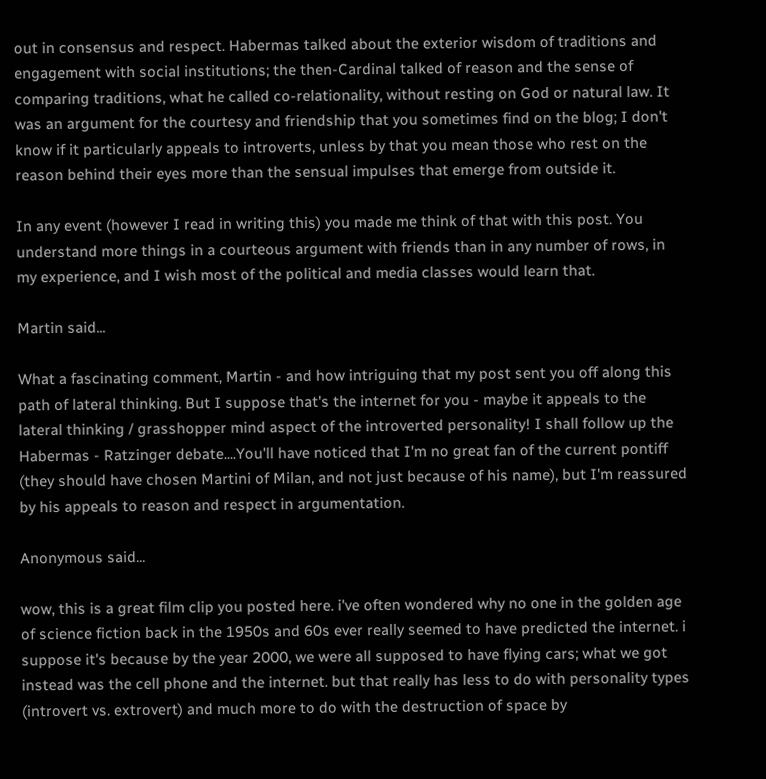out in consensus and respect. Habermas talked about the exterior wisdom of traditions and engagement with social institutions; the then-Cardinal talked of reason and the sense of comparing traditions, what he called co-relationality, without resting on God or natural law. It was an argument for the courtesy and friendship that you sometimes find on the blog; I don't know if it particularly appeals to introverts, unless by that you mean those who rest on the reason behind their eyes more than the sensual impulses that emerge from outside it.

In any event (however I read in writing this) you made me think of that with this post. You understand more things in a courteous argument with friends than in any number of rows, in my experience, and I wish most of the political and media classes would learn that.

Martin said...

What a fascinating comment, Martin - and how intriguing that my post sent you off along this path of lateral thinking. But I suppose that's the internet for you - maybe it appeals to the lateral thinking / grasshopper mind aspect of the introverted personality! I shall follow up the Habermas - Ratzinger debate....You'll have noticed that I'm no great fan of the current pontiff (they should have chosen Martini of Milan, and not just because of his name), but I'm reassured by his appeals to reason and respect in argumentation.

Anonymous said...

wow, this is a great film clip you posted here. i've often wondered why no one in the golden age of science fiction back in the 1950s and 60s ever really seemed to have predicted the internet. i suppose it's because by the year 2000, we were all supposed to have flying cars; what we got instead was the cell phone and the internet. but that really has less to do with personality types (introvert vs. extrovert) and much more to do with the destruction of space by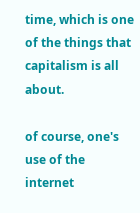time, which is one of the things that capitalism is all about.

of course, one's use of the internet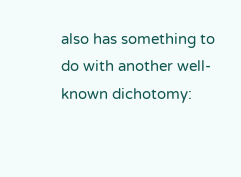also has something to do with another well-known dichotomy: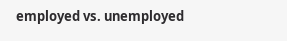employed vs. unemployed